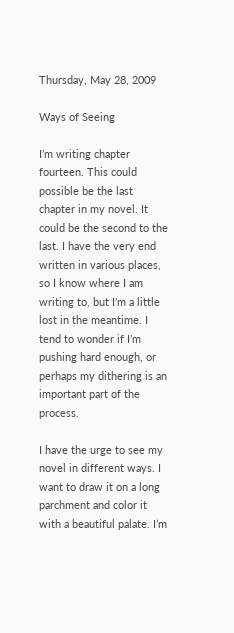Thursday, May 28, 2009

Ways of Seeing

I’m writing chapter fourteen. This could possible be the last chapter in my novel. It could be the second to the last. I have the very end written in various places, so I know where I am writing to, but I’m a little lost in the meantime. I tend to wonder if I’m pushing hard enough, or perhaps my dithering is an important part of the process.

I have the urge to see my novel in different ways. I want to draw it on a long parchment and color it with a beautiful palate. I’m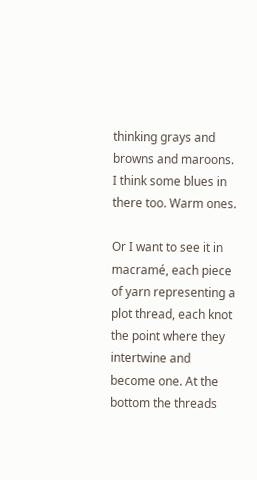thinking grays and browns and maroons. I think some blues in there too. Warm ones.

Or I want to see it in macramé, each piece of yarn representing a plot thread, each knot the point where they intertwine and become one. At the bottom the threads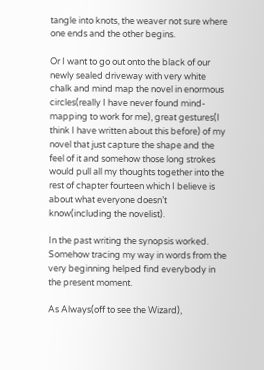tangle into knots, the weaver not sure where one ends and the other begins.

Or I want to go out onto the black of our newly sealed driveway with very white chalk and mind map the novel in enormous circles(really I have never found mind-mapping to work for me), great gestures(I think I have written about this before) of my novel that just capture the shape and the feel of it and somehow those long strokes would pull all my thoughts together into the rest of chapter fourteen which I believe is about what everyone doesn’t know(including the novelist).

In the past writing the synopsis worked. Somehow tracing my way in words from the very beginning helped find everybody in the present moment.

As Always(off to see the Wizard),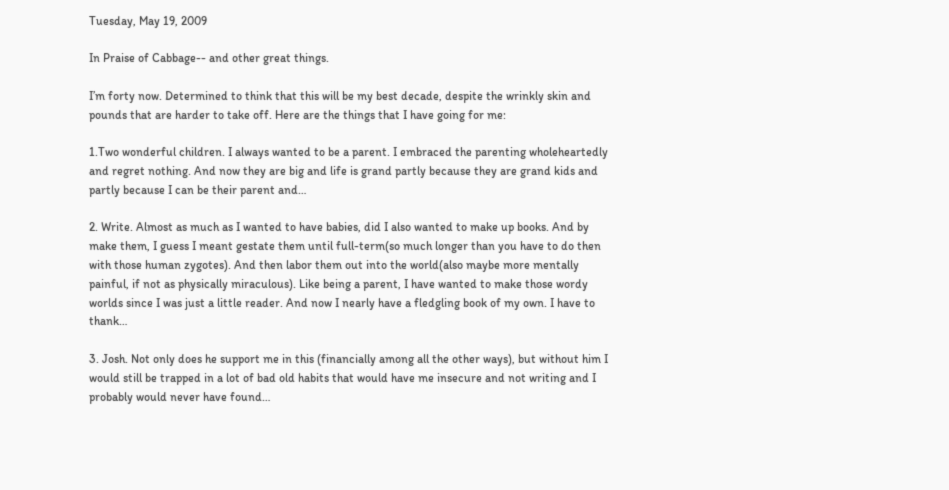Tuesday, May 19, 2009

In Praise of Cabbage-- and other great things.

I’m forty now. Determined to think that this will be my best decade, despite the wrinkly skin and pounds that are harder to take off. Here are the things that I have going for me:

1.Two wonderful children. I always wanted to be a parent. I embraced the parenting wholeheartedly and regret nothing. And now they are big and life is grand partly because they are grand kids and partly because I can be their parent and…

2. Write. Almost as much as I wanted to have babies, did I also wanted to make up books. And by make them, I guess I meant gestate them until full-term(so much longer than you have to do then with those human zygotes). And then labor them out into the world(also maybe more mentally painful, if not as physically miraculous). Like being a parent, I have wanted to make those wordy worlds since I was just a little reader. And now I nearly have a fledgling book of my own. I have to thank…

3. Josh. Not only does he support me in this (financially among all the other ways), but without him I would still be trapped in a lot of bad old habits that would have me insecure and not writing and I probably would never have found…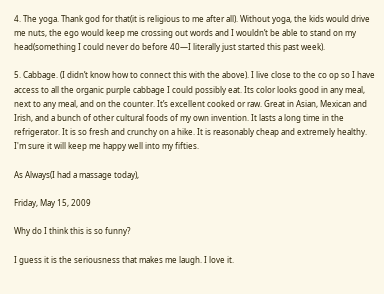4. The yoga. Thank god for that(it is religious to me after all). Without yoga, the kids would drive me nuts, the ego would keep me crossing out words and I wouldn’t be able to stand on my head(something I could never do before 40—I literally just started this past week).

5. Cabbage. (I didn’t know how to connect this with the above). I live close to the co op so I have access to all the organic purple cabbage I could possibly eat. Its color looks good in any meal, next to any meal, and on the counter. It’s excellent cooked or raw. Great in Asian, Mexican and Irish, and a bunch of other cultural foods of my own invention. It lasts a long time in the refrigerator. It is so fresh and crunchy on a hike. It is reasonably cheap and extremely healthy. I'm sure it will keep me happy well into my fifties.

As Always(I had a massage today),

Friday, May 15, 2009

Why do I think this is so funny?

I guess it is the seriousness that makes me laugh. I love it.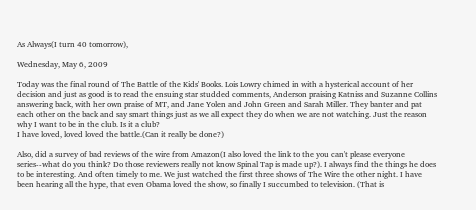As Always(I turn 40 tomorrow),

Wednesday, May 6, 2009

Today was the final round of The Battle of the Kids' Books. Lois Lowry chimed in with a hysterical account of her decision and just as good is to read the ensuing star studded comments, Anderson praising Katniss and Suzanne Collins answering back, with her own praise of MT, and Jane Yolen and John Green and Sarah Miller. They banter and pat each other on the back and say smart things just as we all expect they do when we are not watching. Just the reason why I want to be in the club. Is it a club?
I have loved, loved loved the battle.(Can it really be done?)

Also, did a survey of bad reviews of the wire from Amazon(I also loved the link to the you can't please everyone series--what do you think? Do those reviewers really not know Spinal Tap is made up?). I always find the things he does to be interesting. And often timely to me. We just watched the first three shows of The Wire the other night. I have been hearing all the hype, that even Obama loved the show, so finally I succumbed to television. (That is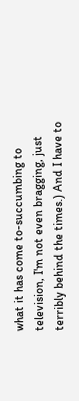what it has come to-succumbing to television, I'm not even bragging, just terribly behind the times.) And I have to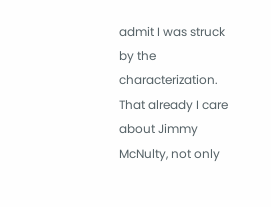admit I was struck by the characterization. That already I care about Jimmy McNulty, not only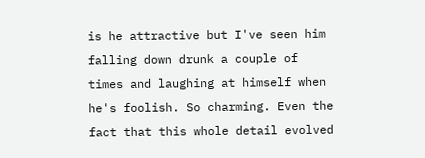is he attractive but I've seen him falling down drunk a couple of times and laughing at himself when he's foolish. So charming. Even the fact that this whole detail evolved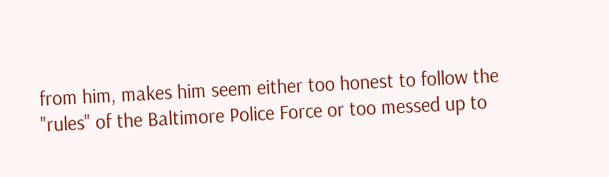from him, makes him seem either too honest to follow the "rules" of the Baltimore Police Force or too messed up to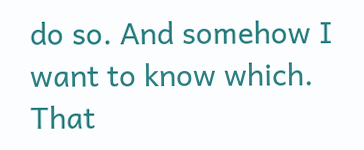do so. And somehow I want to know which. That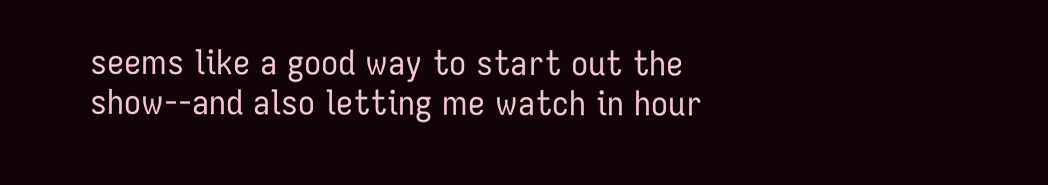seems like a good way to start out the show--and also letting me watch in hour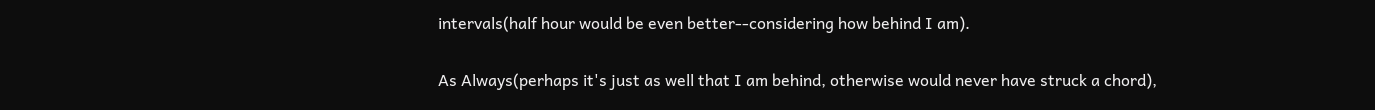intervals(half hour would be even better--considering how behind I am).

As Always(perhaps it's just as well that I am behind, otherwise would never have struck a chord),